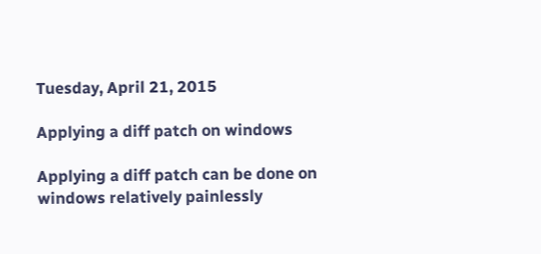Tuesday, April 21, 2015

Applying a diff patch on windows

Applying a diff patch can be done on windows relatively painlessly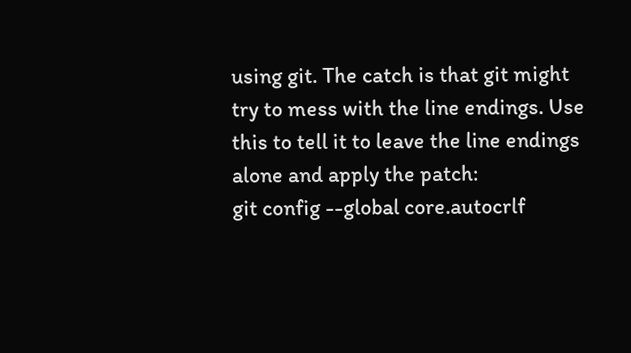using git. The catch is that git might try to mess with the line endings. Use this to tell it to leave the line endings alone and apply the patch:
git config --global core.autocrlf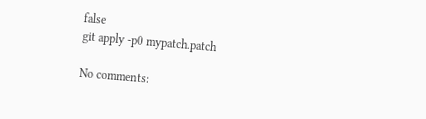false
git apply -p0 mypatch.patch

No comments: